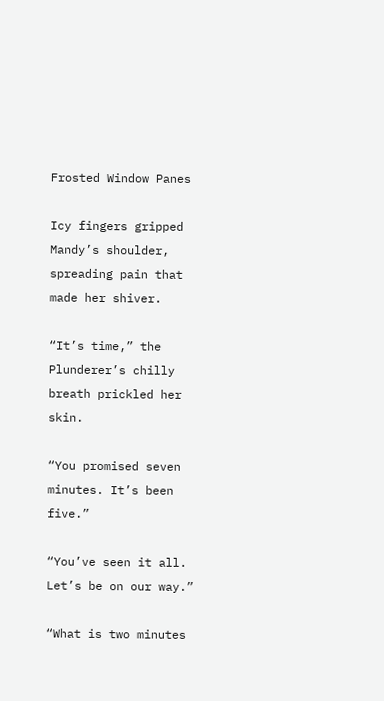Frosted Window Panes

Icy fingers gripped Mandy’s shoulder, spreading pain that made her shiver.

“It’s time,” the Plunderer’s chilly breath prickled her skin.

“You promised seven minutes. It’s been five.”

“You’ve seen it all. Let’s be on our way.”

“What is two minutes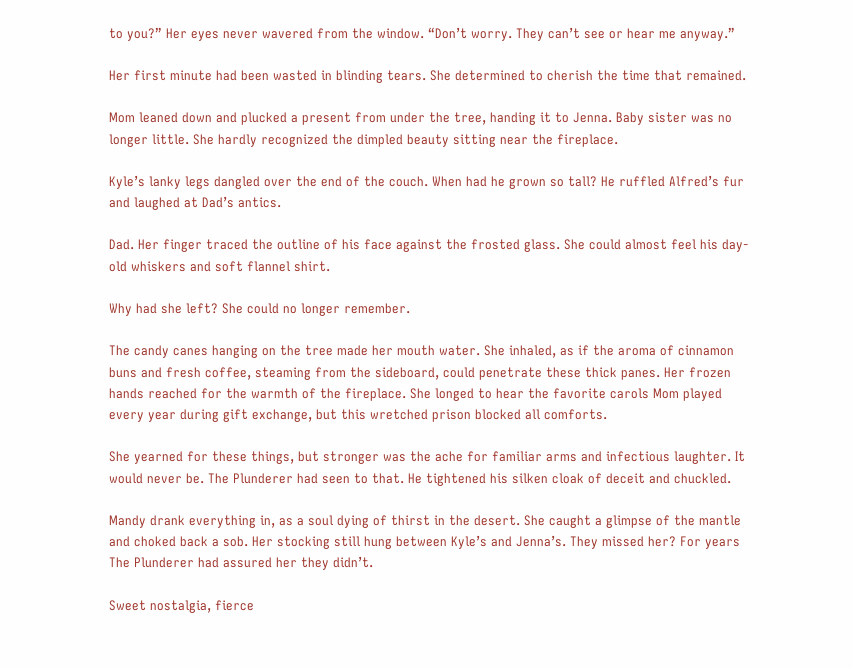to you?” Her eyes never wavered from the window. “Don’t worry. They can’t see or hear me anyway.”

Her first minute had been wasted in blinding tears. She determined to cherish the time that remained.

Mom leaned down and plucked a present from under the tree, handing it to Jenna. Baby sister was no longer little. She hardly recognized the dimpled beauty sitting near the fireplace.

Kyle’s lanky legs dangled over the end of the couch. When had he grown so tall? He ruffled Alfred’s fur and laughed at Dad’s antics.

Dad. Her finger traced the outline of his face against the frosted glass. She could almost feel his day-old whiskers and soft flannel shirt.

Why had she left? She could no longer remember.

The candy canes hanging on the tree made her mouth water. She inhaled, as if the aroma of cinnamon buns and fresh coffee, steaming from the sideboard, could penetrate these thick panes. Her frozen hands reached for the warmth of the fireplace. She longed to hear the favorite carols Mom played every year during gift exchange, but this wretched prison blocked all comforts.

She yearned for these things, but stronger was the ache for familiar arms and infectious laughter. It would never be. The Plunderer had seen to that. He tightened his silken cloak of deceit and chuckled.

Mandy drank everything in, as a soul dying of thirst in the desert. She caught a glimpse of the mantle and choked back a sob. Her stocking still hung between Kyle’s and Jenna’s. They missed her? For years The Plunderer had assured her they didn’t.

Sweet nostalgia, fierce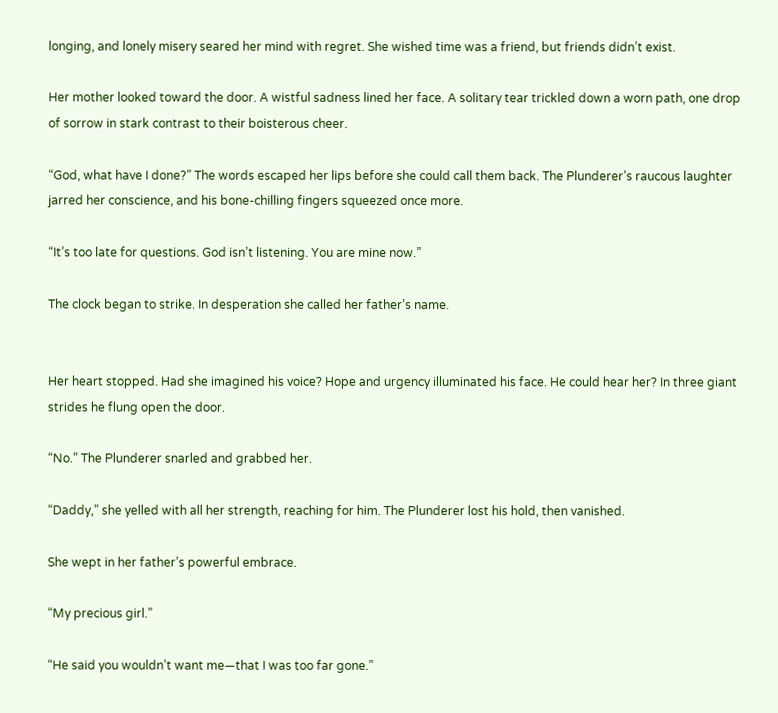longing, and lonely misery seared her mind with regret. She wished time was a friend, but friends didn’t exist.

Her mother looked toward the door. A wistful sadness lined her face. A solitary tear trickled down a worn path, one drop of sorrow in stark contrast to their boisterous cheer.

“God, what have I done?” The words escaped her lips before she could call them back. The Plunderer’s raucous laughter jarred her conscience, and his bone-chilling fingers squeezed once more.

“It’s too late for questions. God isn’t listening. You are mine now.”

The clock began to strike. In desperation she called her father’s name.


Her heart stopped. Had she imagined his voice? Hope and urgency illuminated his face. He could hear her? In three giant strides he flung open the door.

“No.” The Plunderer snarled and grabbed her.

“Daddy,” she yelled with all her strength, reaching for him. The Plunderer lost his hold, then vanished.

She wept in her father’s powerful embrace.

“My precious girl.”

“He said you wouldn’t want me—that I was too far gone.”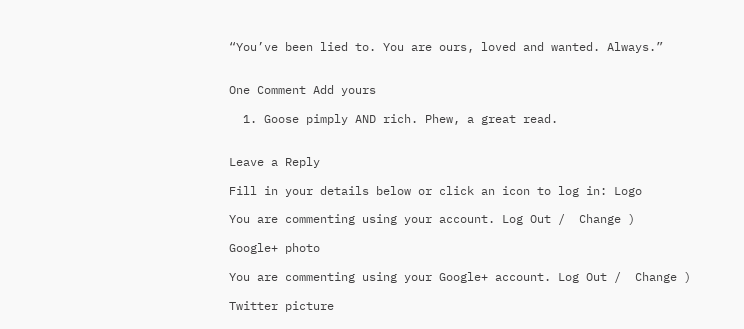“You’ve been lied to. You are ours, loved and wanted. Always.”


One Comment Add yours

  1. Goose pimply AND rich. Phew, a great read.


Leave a Reply

Fill in your details below or click an icon to log in: Logo

You are commenting using your account. Log Out /  Change )

Google+ photo

You are commenting using your Google+ account. Log Out /  Change )

Twitter picture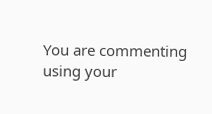You are commenting using your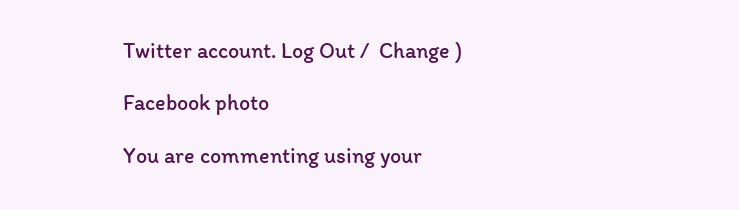Twitter account. Log Out /  Change )

Facebook photo

You are commenting using your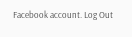Facebook account. Log Out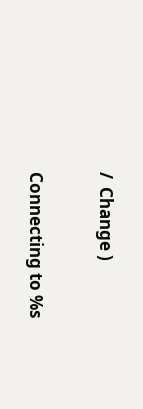/  Change )


Connecting to %s